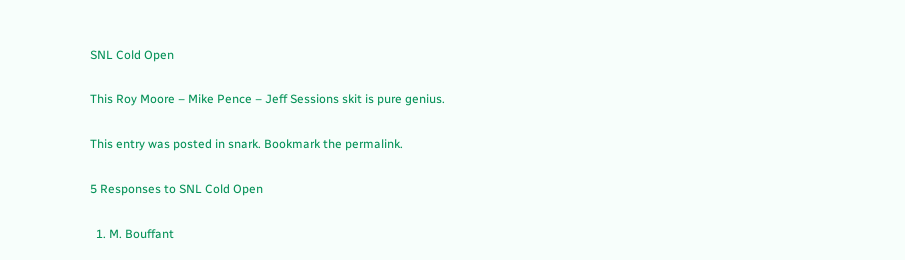SNL Cold Open

This Roy Moore – Mike Pence – Jeff Sessions skit is pure genius.

This entry was posted in snark. Bookmark the permalink.

5 Responses to SNL Cold Open

  1. M. Bouffant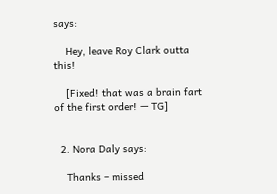says:

    Hey, leave Roy Clark outta this!

    [Fixed! that was a brain fart of the first order! — TG]


  2. Nora Daly says:

    Thanks – missed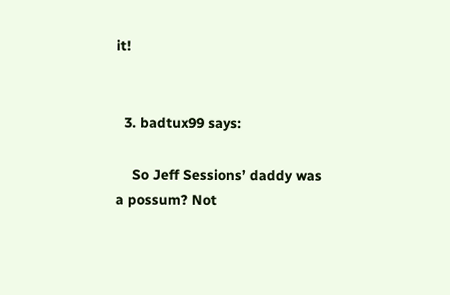it!


  3. badtux99 says:

    So Jeff Sessions’ daddy was a possum? Not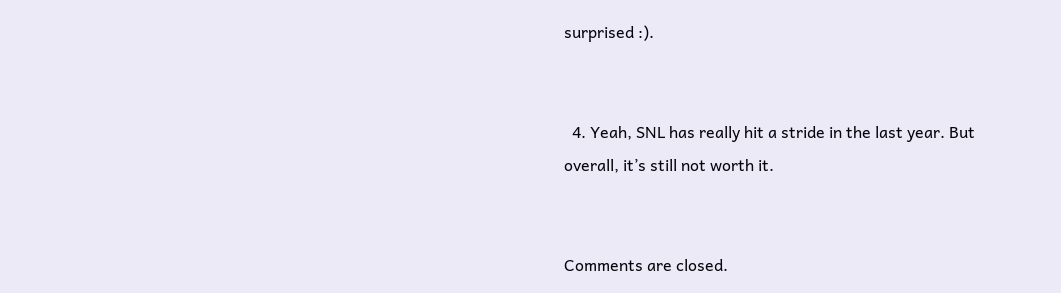surprised :).


  4. Yeah, SNL has really hit a stride in the last year. But overall, it’s still not worth it.


Comments are closed.